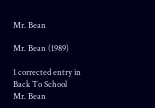Mr. Bean

Mr. Bean (1989)

1 corrected entry in Back To School Mr. Bean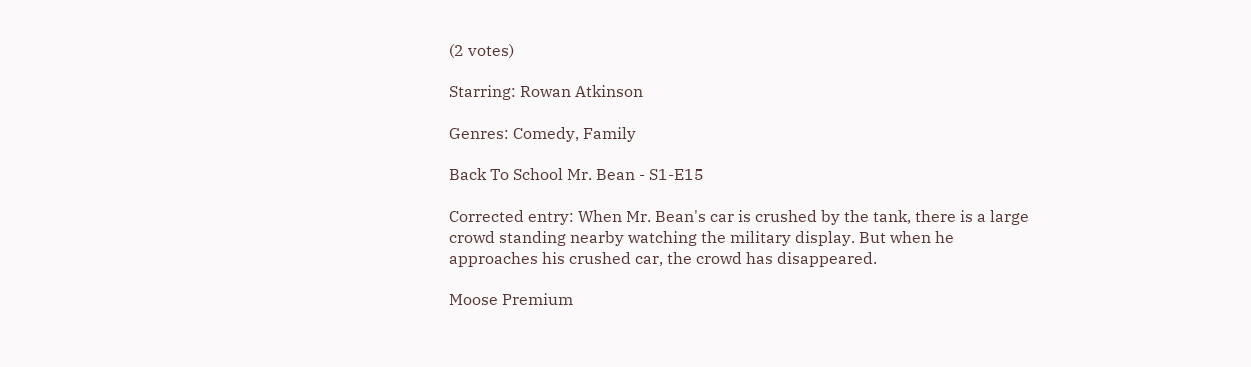(2 votes)

Starring: Rowan Atkinson

Genres: Comedy, Family

Back To School Mr. Bean - S1-E15

Corrected entry: When Mr. Bean's car is crushed by the tank, there is a large crowd standing nearby watching the military display. But when he approaches his crushed car, the crowd has disappeared.

Moose Premium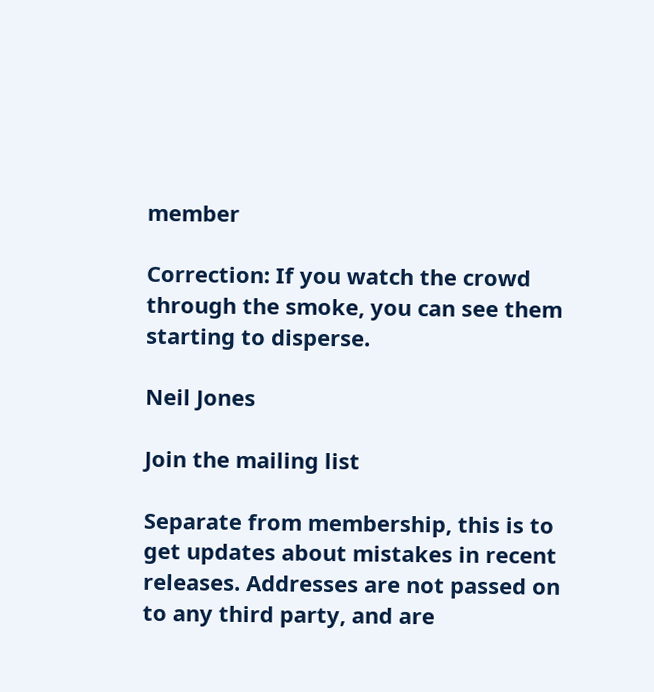member

Correction: If you watch the crowd through the smoke, you can see them starting to disperse.

Neil Jones

Join the mailing list

Separate from membership, this is to get updates about mistakes in recent releases. Addresses are not passed on to any third party, and are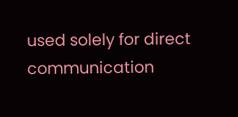used solely for direct communication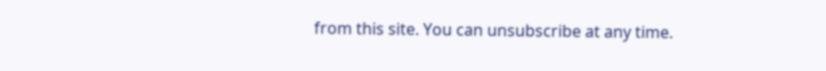from this site. You can unsubscribe at any time.